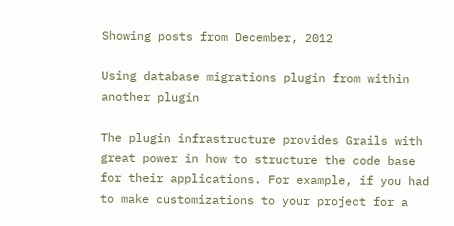Showing posts from December, 2012

Using database migrations plugin from within another plugin

The plugin infrastructure provides Grails with great power in how to structure the code base for their applications. For example, if you had to make customizations to your project for a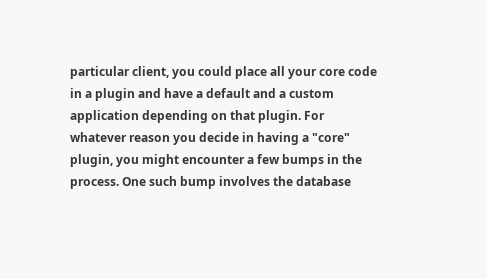particular client, you could place all your core code in a plugin and have a default and a custom application depending on that plugin. For whatever reason you decide in having a "core" plugin, you might encounter a few bumps in the process. One such bump involves the database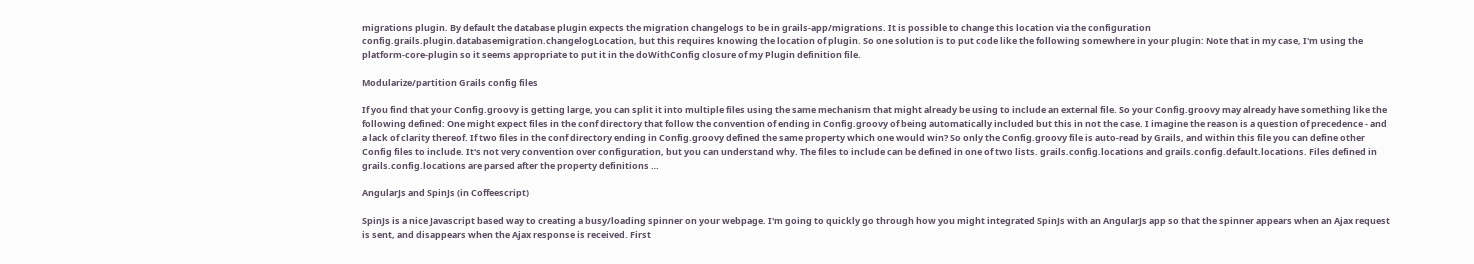migrations plugin. By default the database plugin expects the migration changelogs to be in grails-app/migrations. It is possible to change this location via the configuration config.grails.plugin.databasemigration.changelogLocation, but this requires knowing the location of plugin. So one solution is to put code like the following somewhere in your plugin: Note that in my case, I'm using the platform-core-plugin so it seems appropriate to put it in the doWithConfig closure of my Plugin definition file.

Modularize/partition Grails config files

If you find that your Config.groovy is getting large, you can split it into multiple files using the same mechanism that might already be using to include an external file. So your Config.groovy may already have something like the following defined: One might expect files in the conf directory that follow the convention of ending in Config.groovy of being automatically included but this in not the case. I imagine the reason is a question of precedence - and a lack of clarity thereof. If two files in the conf directory ending in Config.groovy defined the same property which one would win? So only the Config.groovy file is auto-read by Grails, and within this file you can define other Config files to include. It's not very convention over configuration, but you can understand why. The files to include can be defined in one of two lists. grails.config.locations and grails.config.default.locations. Files defined in grails.config.locations are parsed after the property definitions …

AngularJs and SpinJs (in Coffeescript)

SpinJs is a nice Javascript based way to creating a busy/loading spinner on your webpage. I'm going to quickly go through how you might integrated SpinJs with an AngularJs app so that the spinner appears when an Ajax request is sent, and disappears when the Ajax response is received. First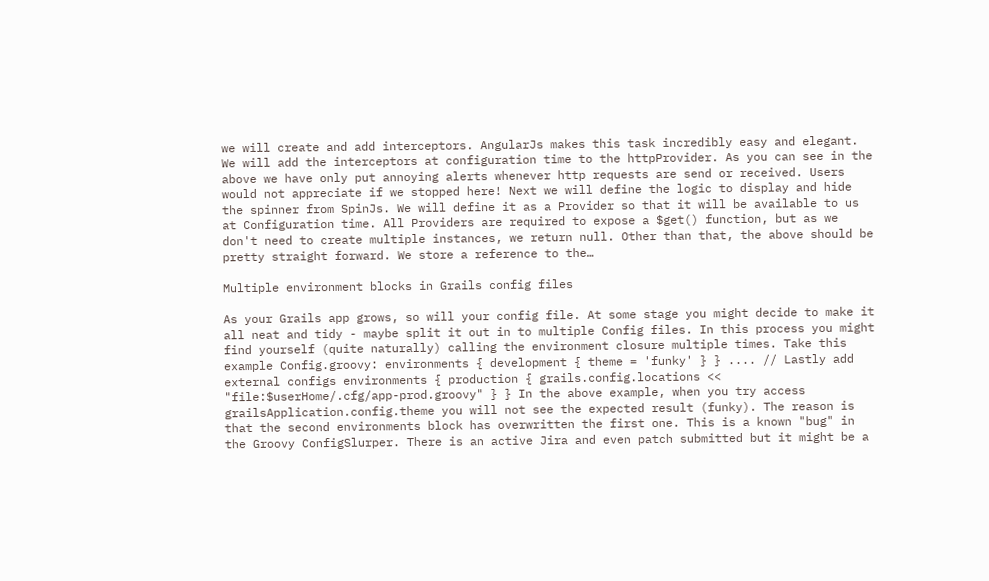we will create and add interceptors. AngularJs makes this task incredibly easy and elegant. We will add the interceptors at configuration time to the httpProvider. As you can see in the above we have only put annoying alerts whenever http requests are send or received. Users would not appreciate if we stopped here! Next we will define the logic to display and hide the spinner from SpinJs. We will define it as a Provider so that it will be available to us at Configuration time. All Providers are required to expose a $get() function, but as we don't need to create multiple instances, we return null. Other than that, the above should be pretty straight forward. We store a reference to the…

Multiple environment blocks in Grails config files

As your Grails app grows, so will your config file. At some stage you might decide to make it all neat and tidy - maybe split it out in to multiple Config files. In this process you might find yourself (quite naturally) calling the environment closure multiple times. Take this example Config.groovy: environments { development { theme = 'funky' } } .... // Lastly add external configs environments { production { grails.config.locations << "file:$userHome/.cfg/app-prod.groovy" } } In the above example, when you try access grailsApplication.config.theme you will not see the expected result (funky). The reason is that the second environments block has overwritten the first one. This is a known "bug" in the Groovy ConfigSlurper. There is an active Jira and even patch submitted but it might be a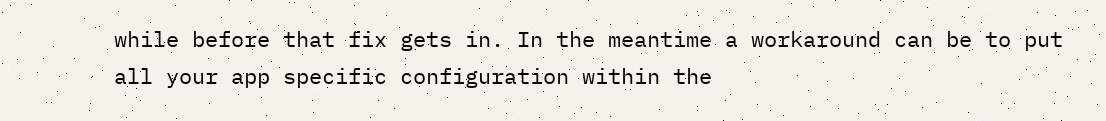while before that fix gets in. In the meantime a workaround can be to put all your app specific configuration within the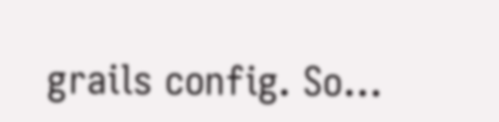grails config. So…